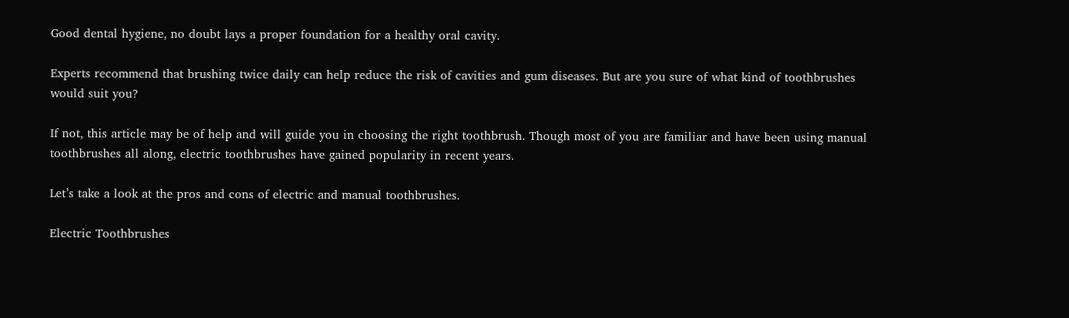Good dental hygiene, no doubt lays a proper foundation for a healthy oral cavity.

Experts recommend that brushing twice daily can help reduce the risk of cavities and gum diseases. But are you sure of what kind of toothbrushes would suit you?

If not, this article may be of help and will guide you in choosing the right toothbrush. Though most of you are familiar and have been using manual toothbrushes all along, electric toothbrushes have gained popularity in recent years.

Let’s take a look at the pros and cons of electric and manual toothbrushes.

Electric Toothbrushes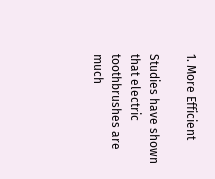1. More Efficient

Studies have shown that electric toothbrushes are much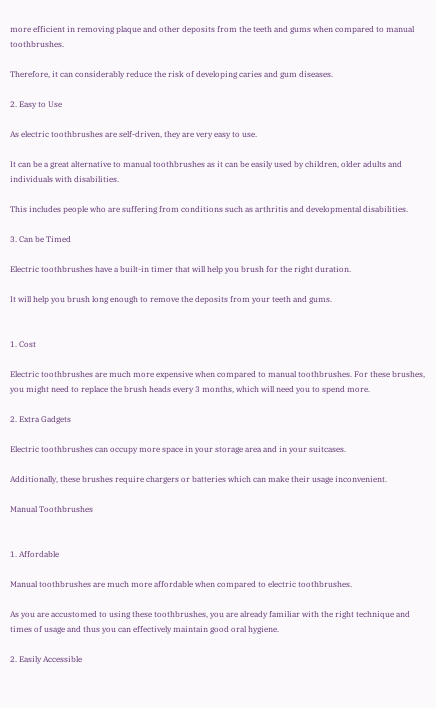more efficient in removing plaque and other deposits from the teeth and gums when compared to manual toothbrushes.

Therefore, it can considerably reduce the risk of developing caries and gum diseases.

2. Easy to Use

As electric toothbrushes are self-driven, they are very easy to use.

It can be a great alternative to manual toothbrushes as it can be easily used by children, older adults and individuals with disabilities.

This includes people who are suffering from conditions such as arthritis and developmental disabilities.

3. Can be Timed

Electric toothbrushes have a built-in timer that will help you brush for the right duration.

It will help you brush long enough to remove the deposits from your teeth and gums.


1. Cost

Electric toothbrushes are much more expensive when compared to manual toothbrushes. For these brushes, you might need to replace the brush heads every 3 months, which will need you to spend more.

2. Extra Gadgets

Electric toothbrushes can occupy more space in your storage area and in your suitcases.

Additionally, these brushes require chargers or batteries which can make their usage inconvenient.

Manual Toothbrushes


1. Affordable

Manual toothbrushes are much more affordable when compared to electric toothbrushes.

As you are accustomed to using these toothbrushes, you are already familiar with the right technique and times of usage and thus you can effectively maintain good oral hygiene.

2. Easily Accessible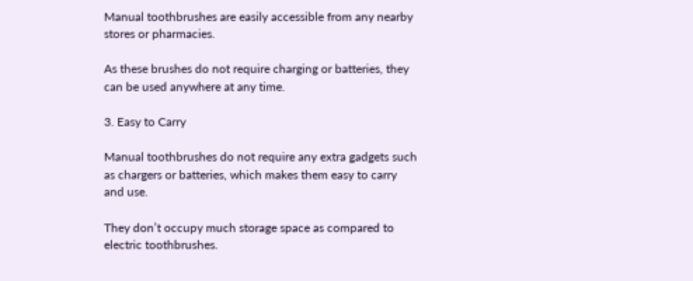Manual toothbrushes are easily accessible from any nearby stores or pharmacies.

As these brushes do not require charging or batteries, they can be used anywhere at any time.

3. Easy to Carry

Manual toothbrushes do not require any extra gadgets such as chargers or batteries, which makes them easy to carry and use.

They don’t occupy much storage space as compared to electric toothbrushes.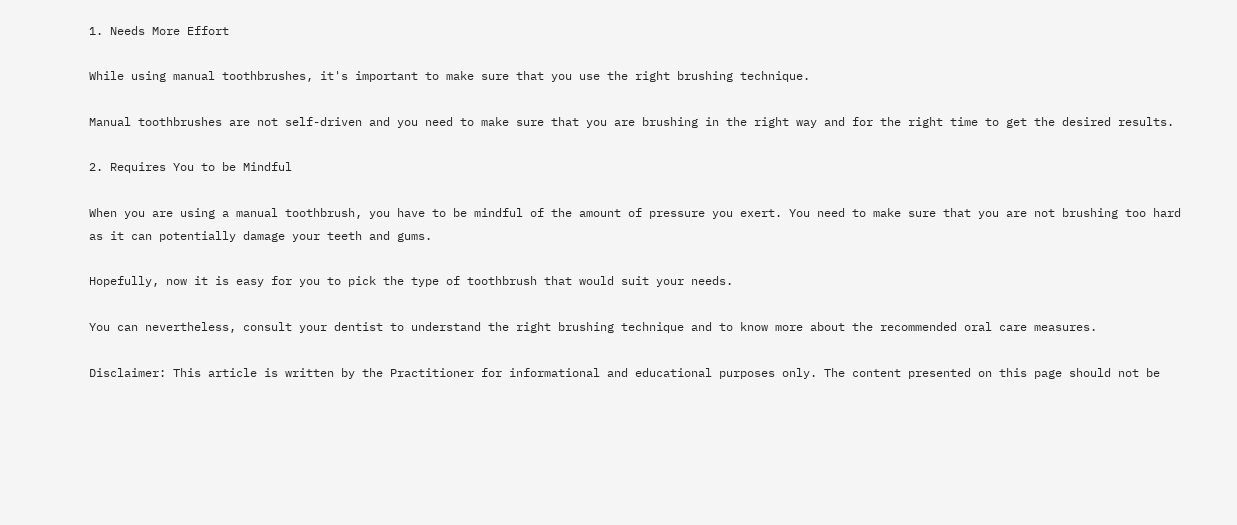1. Needs More Effort

While using manual toothbrushes, it's important to make sure that you use the right brushing technique.

Manual toothbrushes are not self-driven and you need to make sure that you are brushing in the right way and for the right time to get the desired results.

2. Requires You to be Mindful

When you are using a manual toothbrush, you have to be mindful of the amount of pressure you exert. You need to make sure that you are not brushing too hard as it can potentially damage your teeth and gums.

Hopefully, now it is easy for you to pick the type of toothbrush that would suit your needs.

You can nevertheless, consult your dentist to understand the right brushing technique and to know more about the recommended oral care measures.

Disclaimer: This article is written by the Practitioner for informational and educational purposes only. The content presented on this page should not be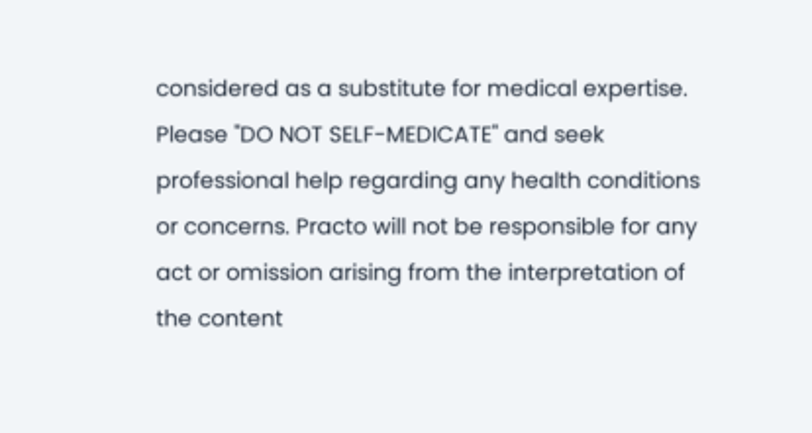considered as a substitute for medical expertise. Please "DO NOT SELF-MEDICATE" and seek professional help regarding any health conditions or concerns. Practo will not be responsible for any act or omission arising from the interpretation of the content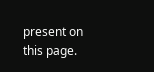present on this page.